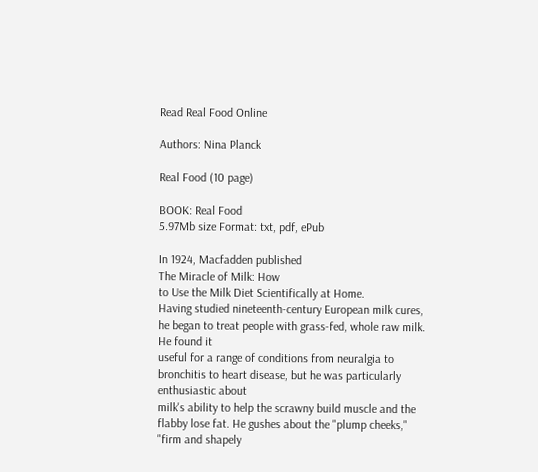Read Real Food Online

Authors: Nina Planck

Real Food (10 page)

BOOK: Real Food
5.97Mb size Format: txt, pdf, ePub

In 1924, Macfadden published
The Miracle of Milk: How
to Use the Milk Diet Scientifically at Home.
Having studied nineteenth-century European milk cures, he began to treat people with grass-fed, whole raw milk. He found it
useful for a range of conditions from neuralgia to bronchitis to heart disease, but he was particularly enthusiastic about
milk's ability to help the scrawny build muscle and the flabby lose fat. He gushes about the "plump cheeks," "firm and shapely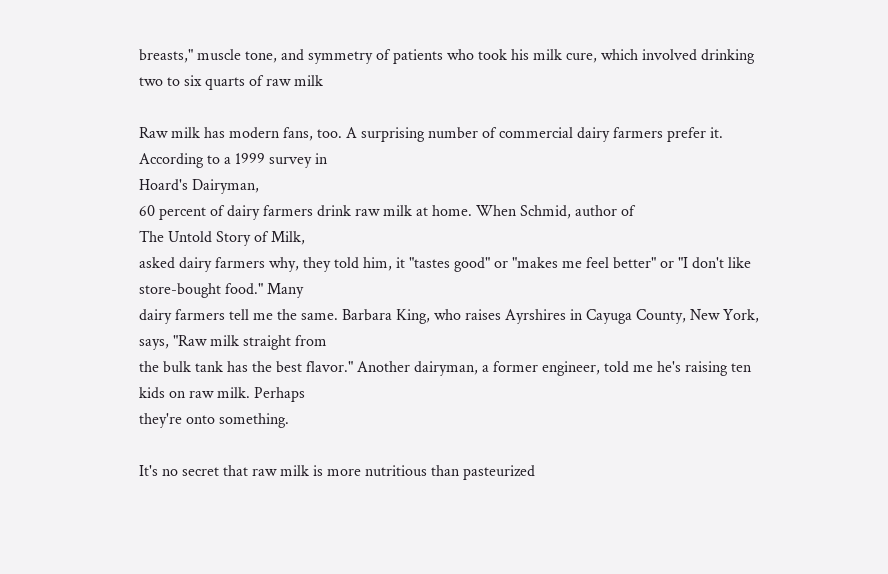breasts," muscle tone, and symmetry of patients who took his milk cure, which involved drinking two to six quarts of raw milk

Raw milk has modern fans, too. A surprising number of commercial dairy farmers prefer it. According to a 1999 survey in
Hoard's Dairyman,
60 percent of dairy farmers drink raw milk at home. When Schmid, author of
The Untold Story of Milk,
asked dairy farmers why, they told him, it "tastes good" or "makes me feel better" or "I don't like store-bought food." Many
dairy farmers tell me the same. Barbara King, who raises Ayrshires in Cayuga County, New York, says, "Raw milk straight from
the bulk tank has the best flavor." Another dairyman, a former engineer, told me he's raising ten kids on raw milk. Perhaps
they're onto something.

It's no secret that raw milk is more nutritious than pasteurized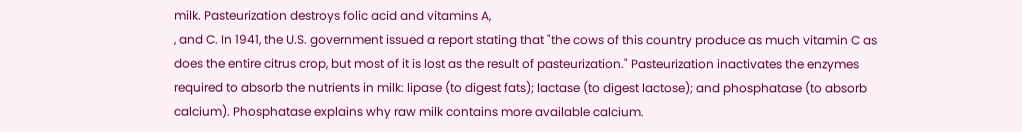milk. Pasteurization destroys folic acid and vitamins A,
, and C. In 1941, the U.S. government issued a report stating that "the cows of this country produce as much vitamin C as
does the entire citrus crop, but most of it is lost as the result of pasteurization." Pasteurization inactivates the enzymes
required to absorb the nutrients in milk: lipase (to digest fats); lactase (to digest lactose); and phosphatase (to absorb
calcium). Phosphatase explains why raw milk contains more available calcium.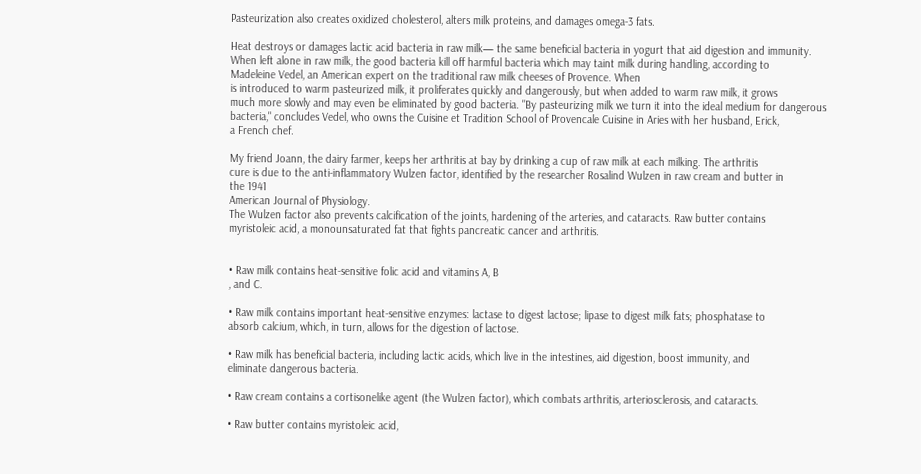Pasteurization also creates oxidized cholesterol, alters milk proteins, and damages omega-3 fats.

Heat destroys or damages lactic acid bacteria in raw milk— the same beneficial bacteria in yogurt that aid digestion and immunity.
When left alone in raw milk, the good bacteria kill off harmful bacteria which may taint milk during handling, according to
Madeleine Vedel, an American expert on the traditional raw milk cheeses of Provence. When
is introduced to warm pasteurized milk, it proliferates quickly and dangerously, but when added to warm raw milk, it grows
much more slowly and may even be eliminated by good bacteria. "By pasteurizing milk we turn it into the ideal medium for dangerous
bacteria," concludes Vedel, who owns the Cuisine et Tradition School of Provencale Cuisine in Aries with her husband, Erick,
a French chef.

My friend Joann, the dairy farmer, keeps her arthritis at bay by drinking a cup of raw milk at each milking. The arthritis
cure is due to the anti-inflammatory Wulzen factor, identified by the researcher Rosalind Wulzen in raw cream and butter in
the 1941
American Journal of Physiology.
The Wulzen factor also prevents calcification of the joints, hardening of the arteries, and cataracts. Raw butter contains
myristoleic acid, a monounsaturated fat that fights pancreatic cancer and arthritis.


• Raw milk contains heat-sensitive folic acid and vitamins A, B
, and C.

• Raw milk contains important heat-sensitive enzymes: lactase to digest lactose; lipase to digest milk fats; phosphatase to
absorb calcium, which, in turn, allows for the digestion of lactose.

• Raw milk has beneficial bacteria, including lactic acids, which live in the intestines, aid digestion, boost immunity, and
eliminate dangerous bacteria.

• Raw cream contains a cortisonelike agent (the Wulzen factor), which combats arthritis, arteriosclerosis, and cataracts.

• Raw butter contains myristoleic acid,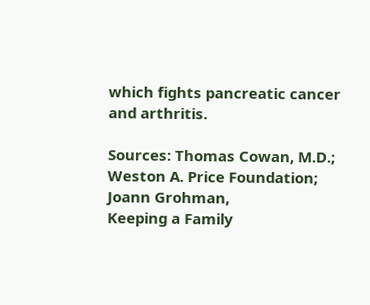which fights pancreatic cancer and arthritis.

Sources: Thomas Cowan, M.D.; Weston A. Price Foundation; Joann Grohman,
Keeping a Family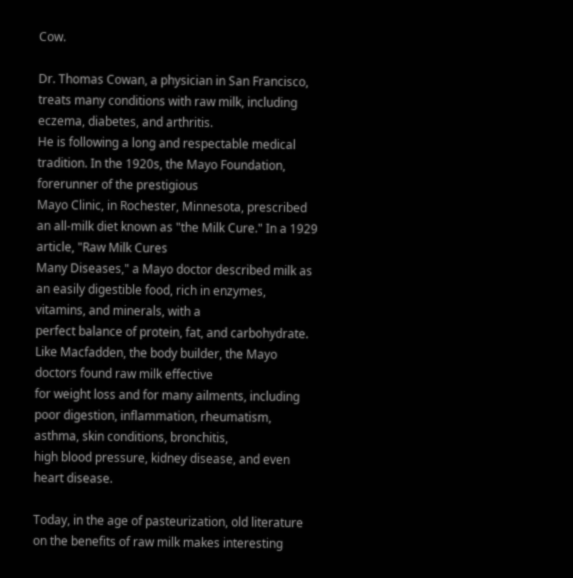Cow.

Dr. Thomas Cowan, a physician in San Francisco, treats many conditions with raw milk, including eczema, diabetes, and arthritis.
He is following a long and respectable medical tradition. In the 1920s, the Mayo Foundation, forerunner of the prestigious
Mayo Clinic, in Rochester, Minnesota, prescribed an all-milk diet known as "the Milk Cure." In a 1929 article, "Raw Milk Cures
Many Diseases," a Mayo doctor described milk as an easily digestible food, rich in enzymes, vitamins, and minerals, with a
perfect balance of protein, fat, and carbohydrate. Like Macfadden, the body builder, the Mayo doctors found raw milk effective
for weight loss and for many ailments, including poor digestion, inflammation, rheumatism, asthma, skin conditions, bronchitis,
high blood pressure, kidney disease, and even heart disease.

Today, in the age of pasteurization, old literature on the benefits of raw milk makes interesting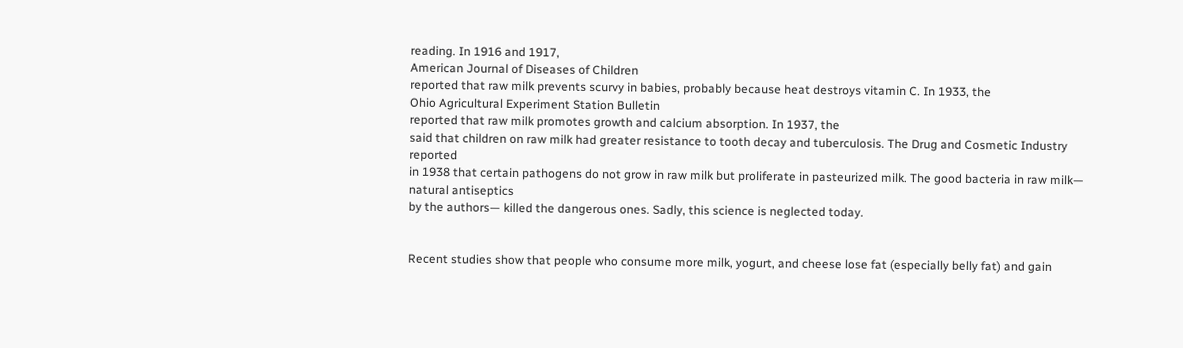reading. In 1916 and 1917,
American Journal of Diseases of Children
reported that raw milk prevents scurvy in babies, probably because heat destroys vitamin C. In 1933, the
Ohio Agricultural Experiment Station Bulletin
reported that raw milk promotes growth and calcium absorption. In 1937, the
said that children on raw milk had greater resistance to tooth decay and tuberculosis. The Drug and Cosmetic Industry reported
in 1938 that certain pathogens do not grow in raw milk but proliferate in pasteurized milk. The good bacteria in raw milk—
natural antiseptics
by the authors— killed the dangerous ones. Sadly, this science is neglected today.


Recent studies show that people who consume more milk, yogurt, and cheese lose fat (especially belly fat) and gain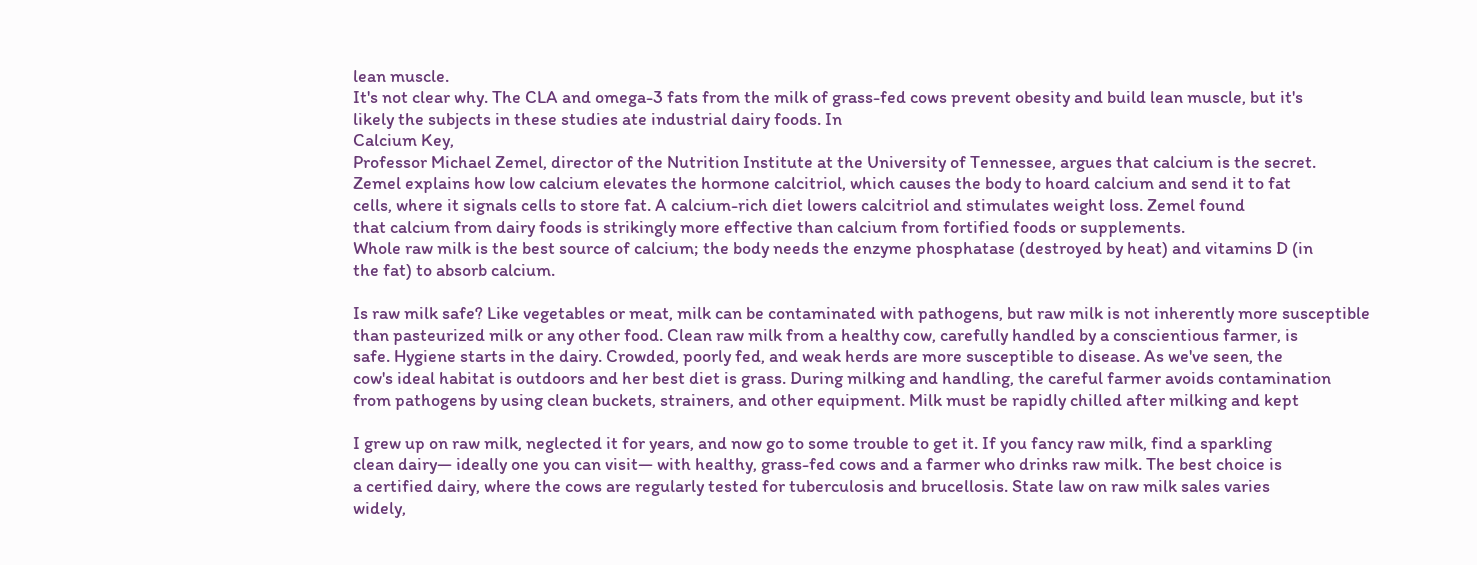lean muscle.
It's not clear why. The CLA and omega-3 fats from the milk of grass-fed cows prevent obesity and build lean muscle, but it's
likely the subjects in these studies ate industrial dairy foods. In
Calcium Key,
Professor Michael Zemel, director of the Nutrition Institute at the University of Tennessee, argues that calcium is the secret.
Zemel explains how low calcium elevates the hormone calcitriol, which causes the body to hoard calcium and send it to fat
cells, where it signals cells to store fat. A calcium-rich diet lowers calcitriol and stimulates weight loss. Zemel found
that calcium from dairy foods is strikingly more effective than calcium from fortified foods or supplements.
Whole raw milk is the best source of calcium; the body needs the enzyme phosphatase (destroyed by heat) and vitamins D (in
the fat) to absorb calcium.

Is raw milk safe? Like vegetables or meat, milk can be contaminated with pathogens, but raw milk is not inherently more susceptible
than pasteurized milk or any other food. Clean raw milk from a healthy cow, carefully handled by a conscientious farmer, is
safe. Hygiene starts in the dairy. Crowded, poorly fed, and weak herds are more susceptible to disease. As we've seen, the
cow's ideal habitat is outdoors and her best diet is grass. During milking and handling, the careful farmer avoids contamination
from pathogens by using clean buckets, strainers, and other equipment. Milk must be rapidly chilled after milking and kept

I grew up on raw milk, neglected it for years, and now go to some trouble to get it. If you fancy raw milk, find a sparkling
clean dairy— ideally one you can visit— with healthy, grass-fed cows and a farmer who drinks raw milk. The best choice is
a certified dairy, where the cows are regularly tested for tuberculosis and brucellosis. State law on raw milk sales varies
widely,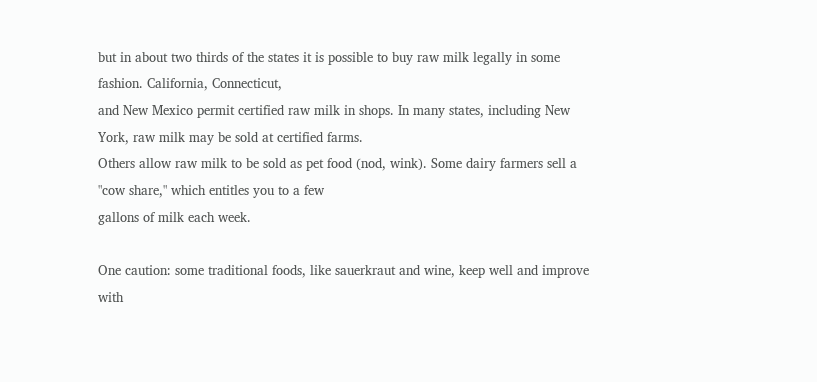but in about two thirds of the states it is possible to buy raw milk legally in some fashion. California, Connecticut,
and New Mexico permit certified raw milk in shops. In many states, including New York, raw milk may be sold at certified farms.
Others allow raw milk to be sold as pet food (nod, wink). Some dairy farmers sell a "cow share," which entitles you to a few
gallons of milk each week.

One caution: some traditional foods, like sauerkraut and wine, keep well and improve with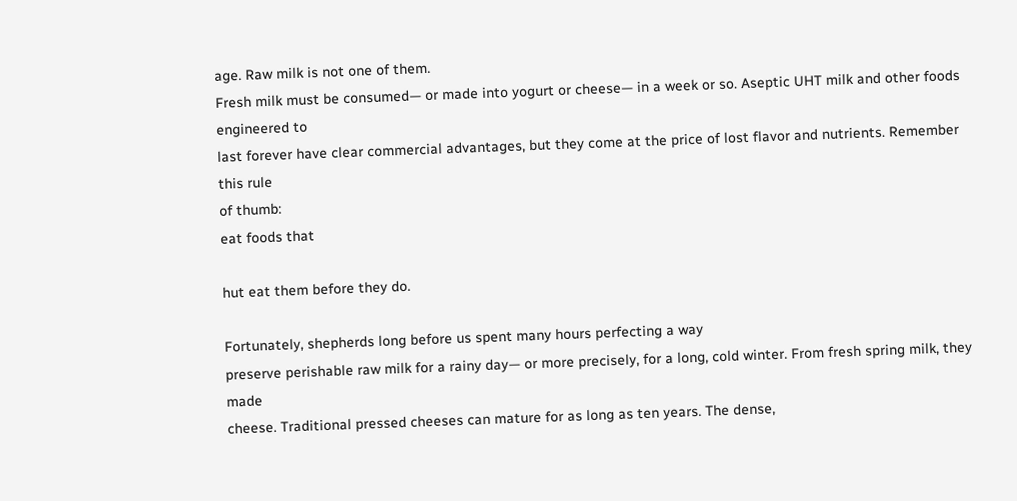age. Raw milk is not one of them.
Fresh milk must be consumed— or made into yogurt or cheese— in a week or so. Aseptic UHT milk and other foods engineered to
last forever have clear commercial advantages, but they come at the price of lost flavor and nutrients. Remember this rule
of thumb:
eat foods that

hut eat them before they do.

Fortunately, shepherds long before us spent many hours perfecting a way
preserve perishable raw milk for a rainy day— or more precisely, for a long, cold winter. From fresh spring milk, they made
cheese. Traditional pressed cheeses can mature for as long as ten years. The dense,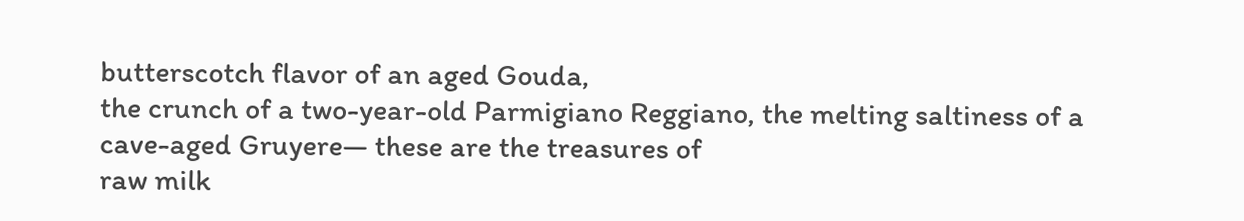butterscotch flavor of an aged Gouda,
the crunch of a two-year-old Parmigiano Reggiano, the melting saltiness of a cave-aged Gruyere— these are the treasures of
raw milk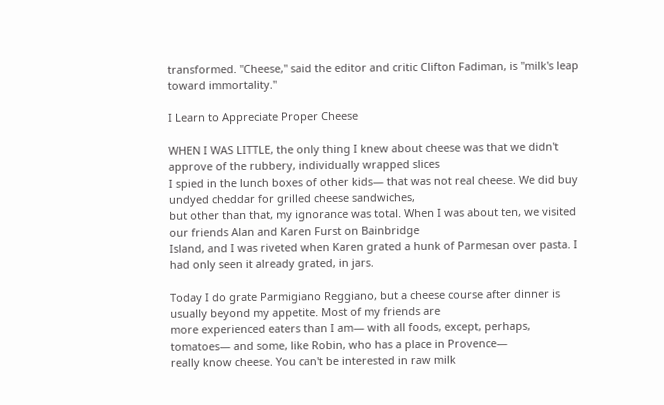transformed. "Cheese," said the editor and critic Clifton Fadiman, is "milk's leap toward immortality."

I Learn to Appreciate Proper Cheese

WHEN I WAS LITTLE, the only thing I knew about cheese was that we didn't approve of the rubbery, individually wrapped slices
I spied in the lunch boxes of other kids— that was not real cheese. We did buy undyed cheddar for grilled cheese sandwiches,
but other than that, my ignorance was total. When I was about ten, we visited our friends Alan and Karen Furst on Bainbridge
Island, and I was riveted when Karen grated a hunk of Parmesan over pasta. I had only seen it already grated, in jars.

Today I do grate Parmigiano Reggiano, but a cheese course after dinner is usually beyond my appetite. Most of my friends are
more experienced eaters than I am— with all foods, except, perhaps, tomatoes— and some, like Robin, who has a place in Provence—
really know cheese. You can't be interested in raw milk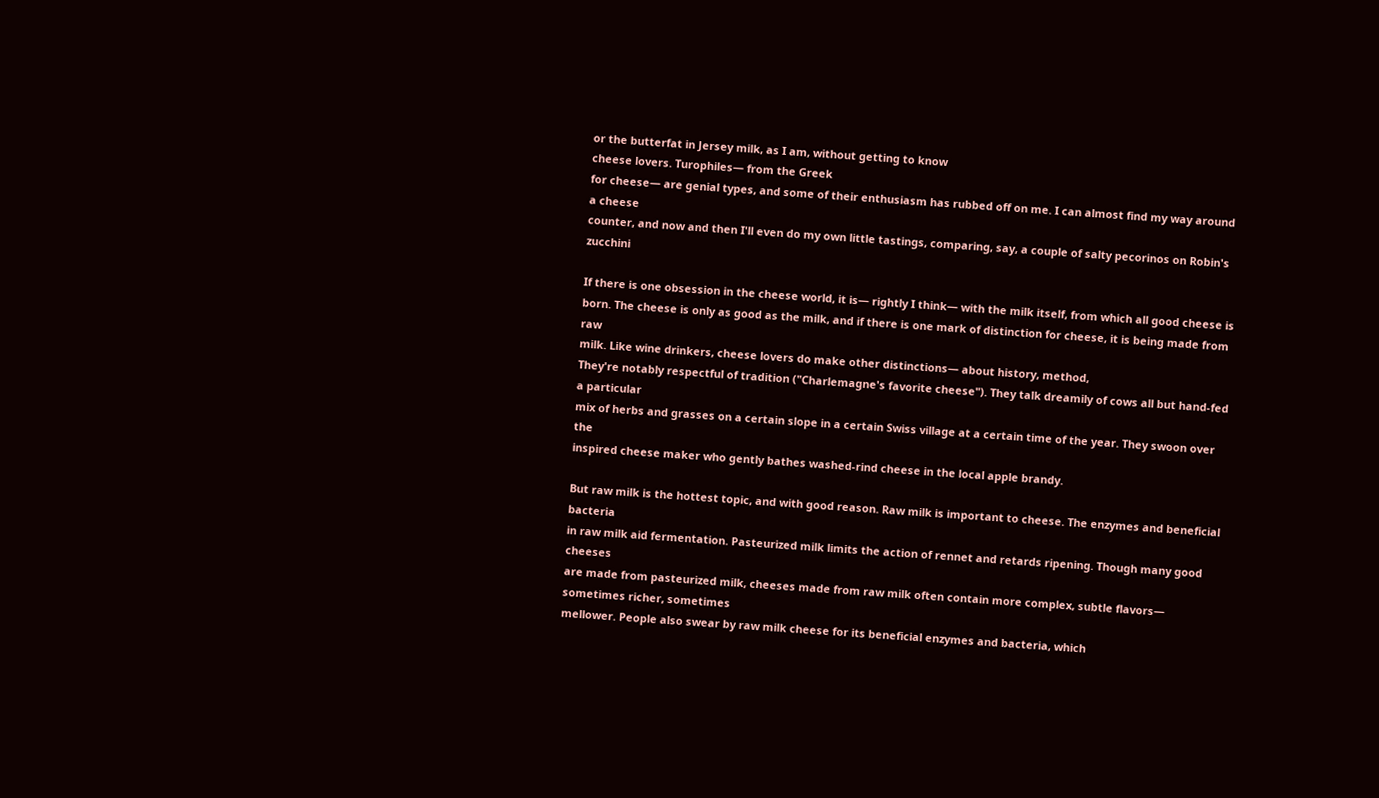or the butterfat in Jersey milk, as I am, without getting to know
cheese lovers. Turophiles— from the Greek
for cheese— are genial types, and some of their enthusiasm has rubbed off on me. I can almost find my way around a cheese
counter, and now and then I'll even do my own little tastings, comparing, say, a couple of salty pecorinos on Robin's zucchini

If there is one obsession in the cheese world, it is— rightly I think— with the milk itself, from which all good cheese is
born. The cheese is only as good as the milk, and if there is one mark of distinction for cheese, it is being made from raw
milk. Like wine drinkers, cheese lovers do make other distinctions— about history, method,
They're notably respectful of tradition ("Charlemagne's favorite cheese"). They talk dreamily of cows all but hand-fed a particular
mix of herbs and grasses on a certain slope in a certain Swiss village at a certain time of the year. They swoon over the
inspired cheese maker who gently bathes washed-rind cheese in the local apple brandy.

But raw milk is the hottest topic, and with good reason. Raw milk is important to cheese. The enzymes and beneficial bacteria
in raw milk aid fermentation. Pasteurized milk limits the action of rennet and retards ripening. Though many good cheeses
are made from pasteurized milk, cheeses made from raw milk often contain more complex, subtle flavors— sometimes richer, sometimes
mellower. People also swear by raw milk cheese for its beneficial enzymes and bacteria, which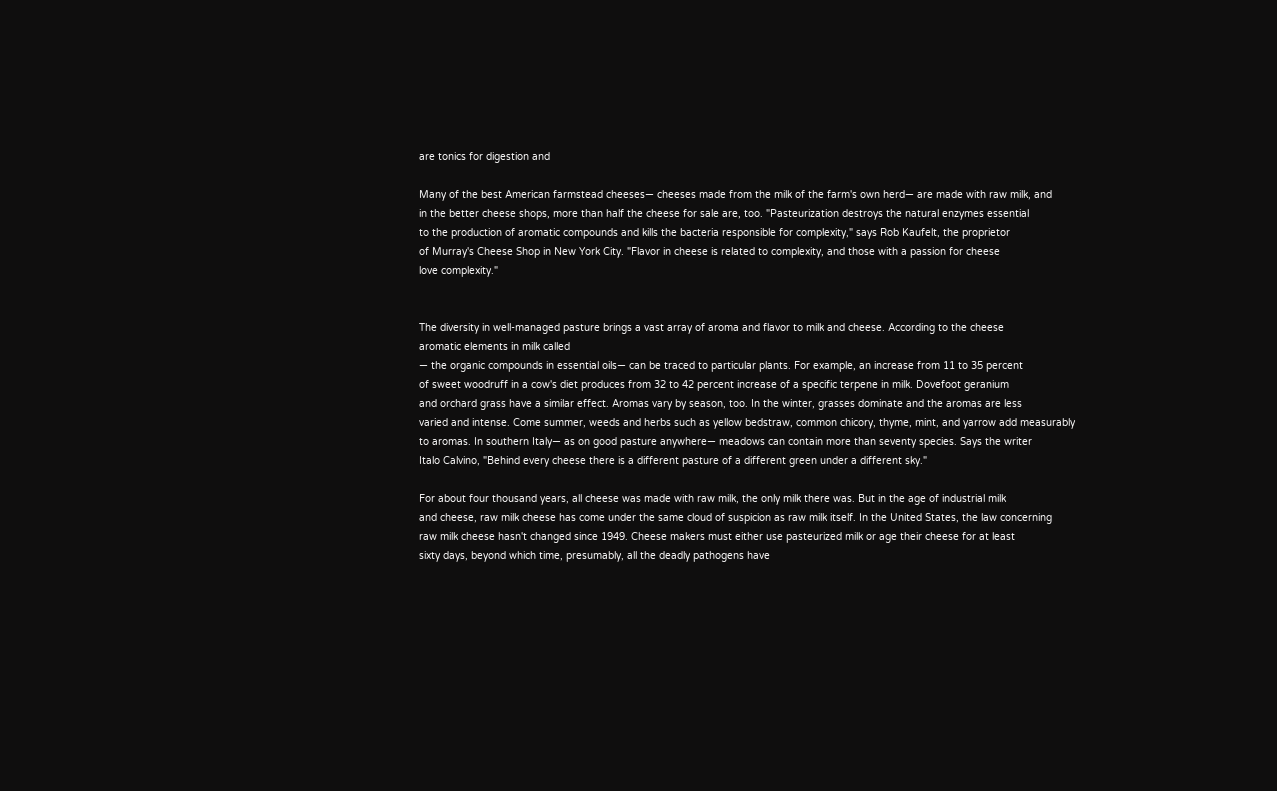are tonics for digestion and

Many of the best American farmstead cheeses— cheeses made from the milk of the farm's own herd— are made with raw milk, and
in the better cheese shops, more than half the cheese for sale are, too. "Pasteurization destroys the natural enzymes essential
to the production of aromatic compounds and kills the bacteria responsible for complexity," says Rob Kaufelt, the proprietor
of Murray's Cheese Shop in New York City. "Flavor in cheese is related to complexity, and those with a passion for cheese
love complexity."


The diversity in well-managed pasture brings a vast array of aroma and flavor to milk and cheese. According to the cheese
aromatic elements in milk called
— the organic compounds in essential oils— can be traced to particular plants. For example, an increase from 11 to 35 percent
of sweet woodruff in a cow's diet produces from 32 to 42 percent increase of a specific terpene in milk. Dovefoot geranium
and orchard grass have a similar effect. Aromas vary by season, too. In the winter, grasses dominate and the aromas are less
varied and intense. Come summer, weeds and herbs such as yellow bedstraw, common chicory, thyme, mint, and yarrow add measurably
to aromas. In southern Italy— as on good pasture anywhere— meadows can contain more than seventy species. Says the writer
Italo Calvino, "Behind every cheese there is a different pasture of a different green under a different sky."

For about four thousand years, all cheese was made with raw milk, the only milk there was. But in the age of industrial milk
and cheese, raw milk cheese has come under the same cloud of suspicion as raw milk itself. In the United States, the law concerning
raw milk cheese hasn't changed since 1949. Cheese makers must either use pasteurized milk or age their cheese for at least
sixty days, beyond which time, presumably, all the deadly pathogens have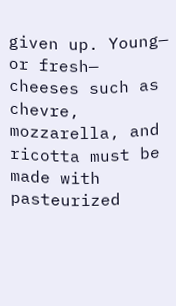given up. Young— or fresh— cheeses such as chevre,
mozzarella, and ricotta must be made with pasteurized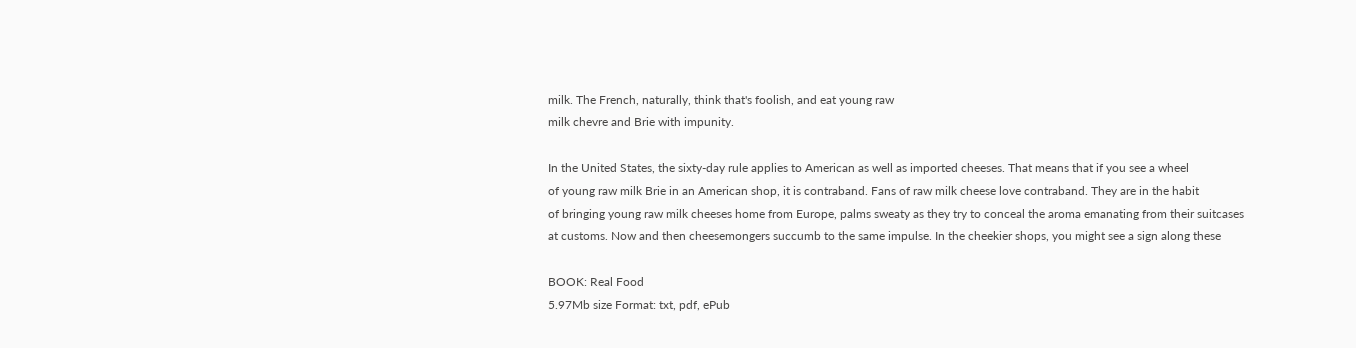milk. The French, naturally, think that's foolish, and eat young raw
milk chevre and Brie with impunity.

In the United States, the sixty-day rule applies to American as well as imported cheeses. That means that if you see a wheel
of young raw milk Brie in an American shop, it is contraband. Fans of raw milk cheese love contraband. They are in the habit
of bringing young raw milk cheeses home from Europe, palms sweaty as they try to conceal the aroma emanating from their suitcases
at customs. Now and then cheesemongers succumb to the same impulse. In the cheekier shops, you might see a sign along these

BOOK: Real Food
5.97Mb size Format: txt, pdf, ePub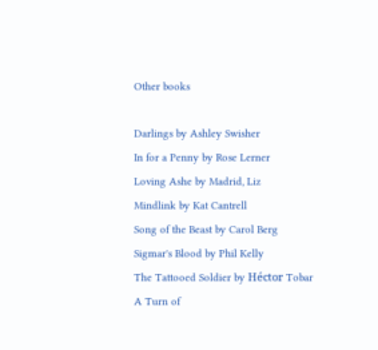Other books

Darlings by Ashley Swisher
In for a Penny by Rose Lerner
Loving Ashe by Madrid, Liz
Mindlink by Kat Cantrell
Song of the Beast by Carol Berg
Sigmar's Blood by Phil Kelly
The Tattooed Soldier by Héctor Tobar
A Turn of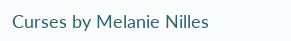Curses by Melanie Nilles